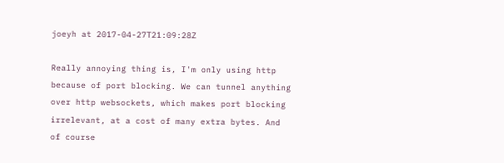joeyh at 2017-04-27T21:09:28Z

Really annoying thing is, I'm only using http because of port blocking. We can tunnel anything over http websockets, which makes port blocking irrelevant, at a cost of many extra bytes. And of course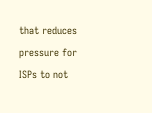that reduces pressure for ISPs to not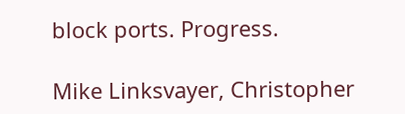block ports. Progress.

Mike Linksvayer, Christopher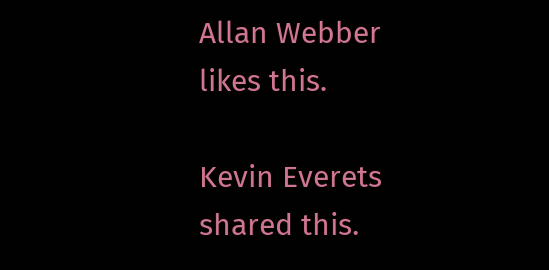Allan Webber likes this.

Kevin Everets shared this.